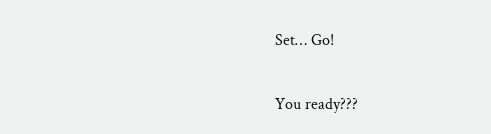Set… Go!

You ready???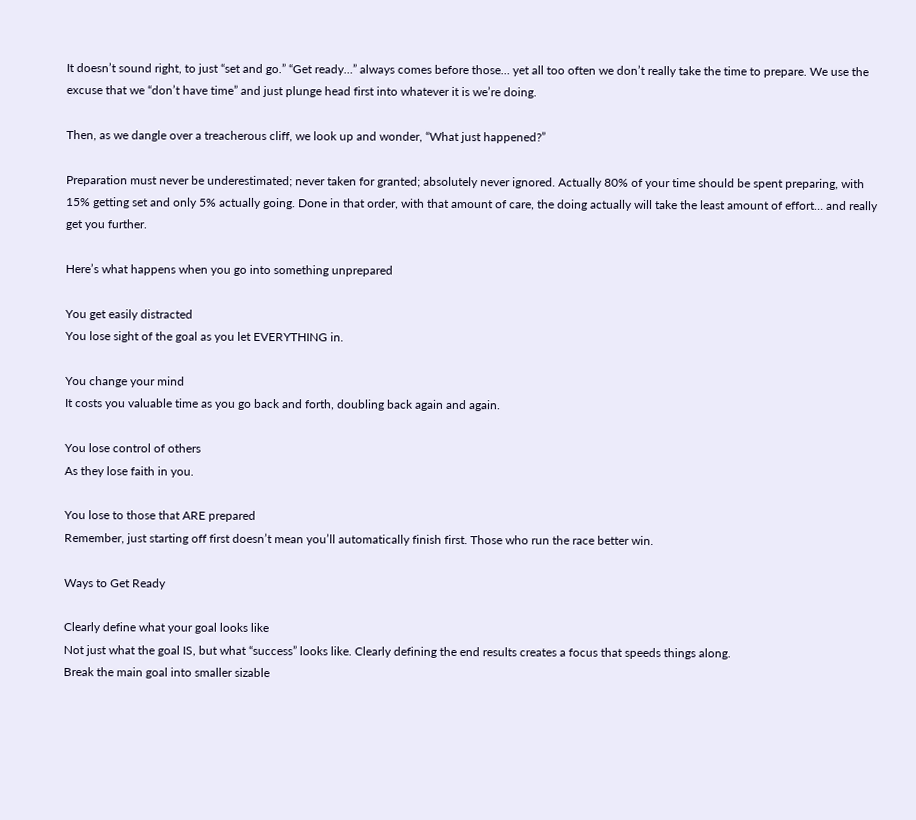It doesn’t sound right, to just “set and go.” “Get ready…” always comes before those… yet all too often we don’t really take the time to prepare. We use the excuse that we “don’t have time” and just plunge head first into whatever it is we’re doing.

Then, as we dangle over a treacherous cliff, we look up and wonder, “What just happened?”

Preparation must never be underestimated; never taken for granted; absolutely never ignored. Actually 80% of your time should be spent preparing, with 15% getting set and only 5% actually going. Done in that order, with that amount of care, the doing actually will take the least amount of effort… and really get you further.

Here’s what happens when you go into something unprepared

You get easily distracted
You lose sight of the goal as you let EVERYTHING in.

You change your mind
It costs you valuable time as you go back and forth, doubling back again and again.

You lose control of others
As they lose faith in you.

You lose to those that ARE prepared
Remember, just starting off first doesn’t mean you’ll automatically finish first. Those who run the race better win.

Ways to Get Ready

Clearly define what your goal looks like
Not just what the goal IS, but what “success” looks like. Clearly defining the end results creates a focus that speeds things along.
Break the main goal into smaller sizable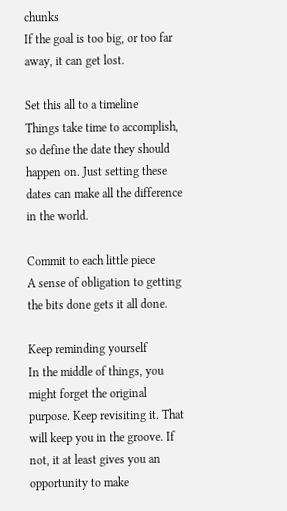chunks
If the goal is too big, or too far away, it can get lost.

Set this all to a timeline
Things take time to accomplish, so define the date they should happen on. Just setting these dates can make all the difference in the world.

Commit to each little piece
A sense of obligation to getting the bits done gets it all done.

Keep reminding yourself
In the middle of things, you might forget the original purpose. Keep revisiting it. That will keep you in the groove. If not, it at least gives you an opportunity to make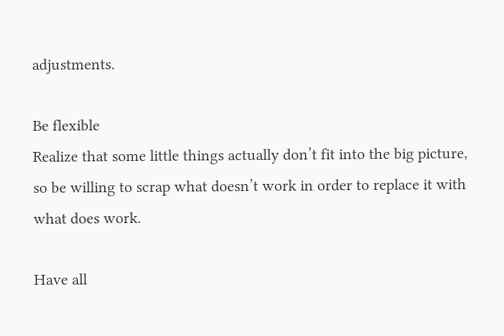adjustments.

Be flexible
Realize that some little things actually don’t fit into the big picture, so be willing to scrap what doesn’t work in order to replace it with what does work.

Have all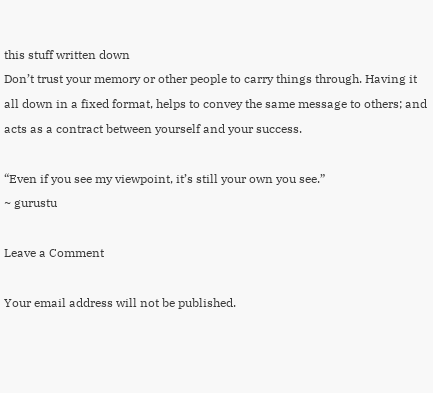this stuff written down
Don’t trust your memory or other people to carry things through. Having it all down in a fixed format, helps to convey the same message to others; and acts as a contract between yourself and your success.

“Even if you see my viewpoint, it’s still your own you see.”
~ gurustu

Leave a Comment

Your email address will not be published.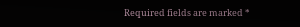Required fields are marked *